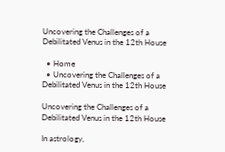Uncovering the Challenges of a Debilitated Venus in the 12th House

  • Home
  • Uncovering the Challenges of a Debilitated Venus in the 12th House

Uncovering the Challenges of a Debilitated Venus in the 12th House

In astrology,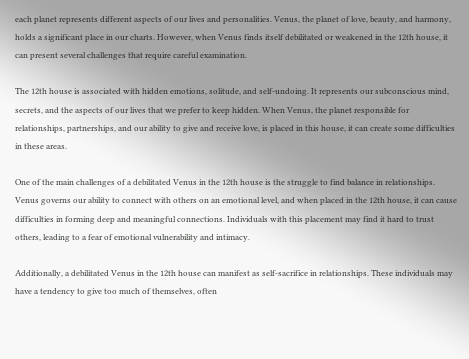each planet represents different aspects of our lives and personalities. Venus, the planet of love, beauty, and harmony, holds a significant place in our charts. However, when Venus finds itself debilitated or weakened in the 12th house, it can present several challenges that require careful examination.

The 12th house is associated with hidden emotions, solitude, and self-undoing. It represents our subconscious mind, secrets, and the aspects of our lives that we prefer to keep hidden. When Venus, the planet responsible for relationships, partnerships, and our ability to give and receive love, is placed in this house, it can create some difficulties in these areas.

One of the main challenges of a debilitated Venus in the 12th house is the struggle to find balance in relationships. Venus governs our ability to connect with others on an emotional level, and when placed in the 12th house, it can cause difficulties in forming deep and meaningful connections. Individuals with this placement may find it hard to trust others, leading to a fear of emotional vulnerability and intimacy.

Additionally, a debilitated Venus in the 12th house can manifest as self-sacrifice in relationships. These individuals may have a tendency to give too much of themselves, often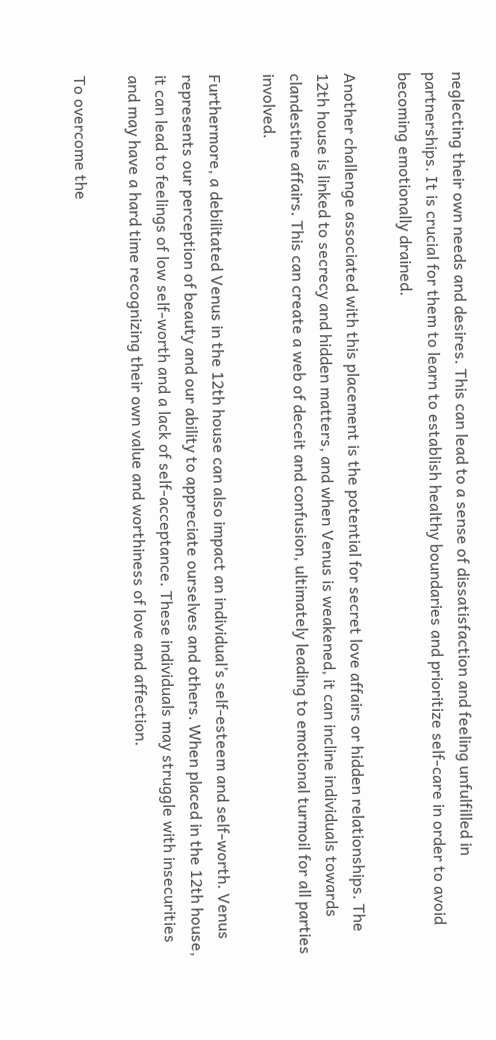neglecting their own needs and desires. This can lead to a sense of dissatisfaction and feeling unfulfilled in partnerships. It is crucial for them to learn to establish healthy boundaries and prioritize self-care in order to avoid becoming emotionally drained.

Another challenge associated with this placement is the potential for secret love affairs or hidden relationships. The 12th house is linked to secrecy and hidden matters, and when Venus is weakened, it can incline individuals towards clandestine affairs. This can create a web of deceit and confusion, ultimately leading to emotional turmoil for all parties involved.

Furthermore, a debilitated Venus in the 12th house can also impact an individual’s self-esteem and self-worth. Venus represents our perception of beauty and our ability to appreciate ourselves and others. When placed in the 12th house, it can lead to feelings of low self-worth and a lack of self-acceptance. These individuals may struggle with insecurities and may have a hard time recognizing their own value and worthiness of love and affection.

To overcome the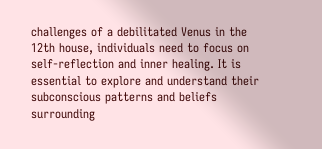challenges of a debilitated Venus in the 12th house, individuals need to focus on self-reflection and inner healing. It is essential to explore and understand their subconscious patterns and beliefs surrounding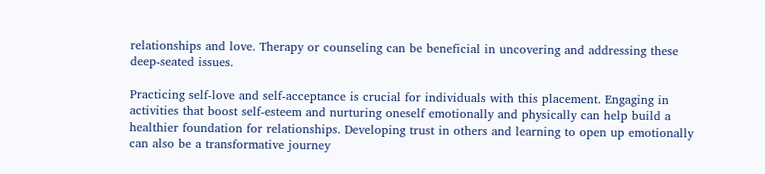relationships and love. Therapy or counseling can be beneficial in uncovering and addressing these deep-seated issues.

Practicing self-love and self-acceptance is crucial for individuals with this placement. Engaging in activities that boost self-esteem and nurturing oneself emotionally and physically can help build a healthier foundation for relationships. Developing trust in others and learning to open up emotionally can also be a transformative journey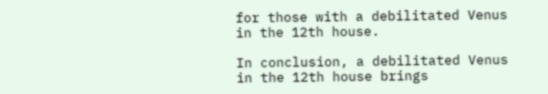for those with a debilitated Venus in the 12th house.

In conclusion, a debilitated Venus in the 12th house brings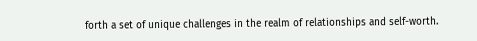forth a set of unique challenges in the realm of relationships and self-worth.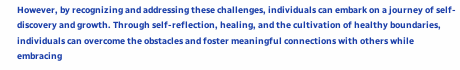However, by recognizing and addressing these challenges, individuals can embark on a journey of self-discovery and growth. Through self-reflection, healing, and the cultivation of healthy boundaries, individuals can overcome the obstacles and foster meaningful connections with others while embracing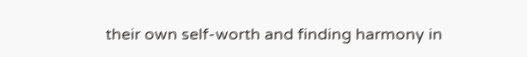their own self-worth and finding harmony in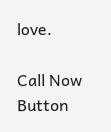love.

Call Now Button